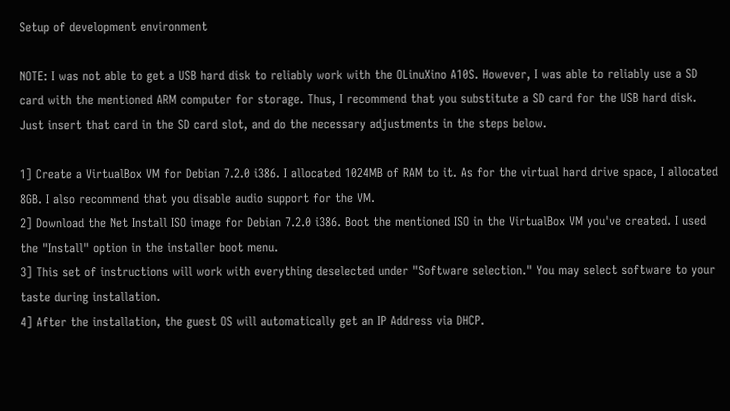Setup of development environment

NOTE: I was not able to get a USB hard disk to reliably work with the OLinuXino A10S. However, I was able to reliably use a SD card with the mentioned ARM computer for storage. Thus, I recommend that you substitute a SD card for the USB hard disk. Just insert that card in the SD card slot, and do the necessary adjustments in the steps below.

1] Create a VirtualBox VM for Debian 7.2.0 i386. I allocated 1024MB of RAM to it. As for the virtual hard drive space, I allocated 8GB. I also recommend that you disable audio support for the VM.
2] Download the Net Install ISO image for Debian 7.2.0 i386. Boot the mentioned ISO in the VirtualBox VM you've created. I used the "Install" option in the installer boot menu.
3] This set of instructions will work with everything deselected under "Software selection." You may select software to your taste during installation.
4] After the installation, the guest OS will automatically get an IP Address via DHCP.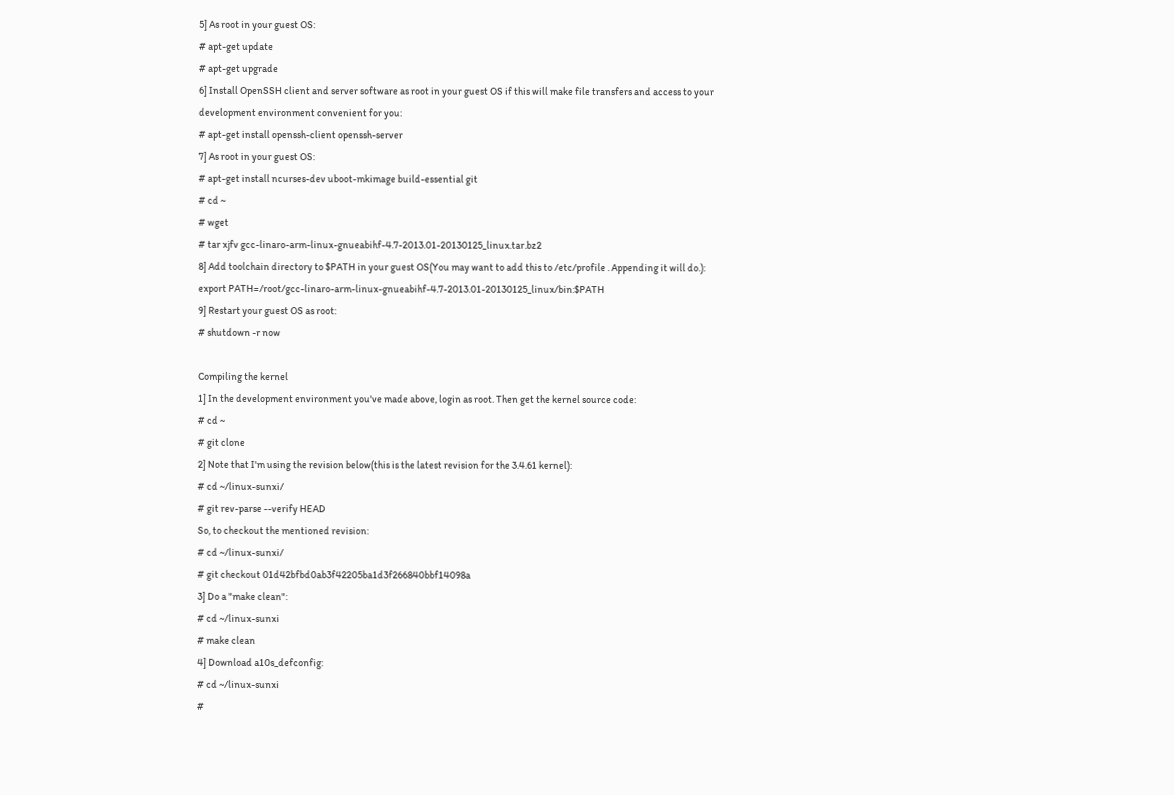5] As root in your guest OS:
# apt-get update
# apt-get upgrade
6] Install OpenSSH client and server software as root in your guest OS if this will make file transfers and access to your development environment convenient for you:
# apt-get install openssh-client openssh-server
7] As root in your guest OS:
# apt-get install ncurses-dev uboot-mkimage build-essential git
# cd ~
# wget
# tar xjfv gcc-linaro-arm-linux-gnueabihf-4.7-2013.01-20130125_linux.tar.bz2
8] Add toolchain directory to $PATH in your guest OS(You may want to add this to /etc/profile . Appending it will do.):
export PATH=/root/gcc-linaro-arm-linux-gnueabihf-4.7-2013.01-20130125_linux/bin:$PATH
9] Restart your guest OS as root:
# shutdown -r now

Compiling the kernel
1] In the development environment you've made above, login as root. Then get the kernel source code:
# cd ~
# git clone
2] Note that I'm using the revision below(this is the latest revision for the 3.4.61 kernel):
# cd ~/linux-sunxi/
# git rev-parse --verify HEAD
So, to checkout the mentioned revision:
# cd ~/linux-sunxi/
# git checkout 01d42bfbd0ab3f42205ba1d3f266840bbf14098a
3] Do a "make clean":
# cd ~/linux-sunxi
# make clean
4] Download a10s_defconfig:
# cd ~/linux-sunxi
#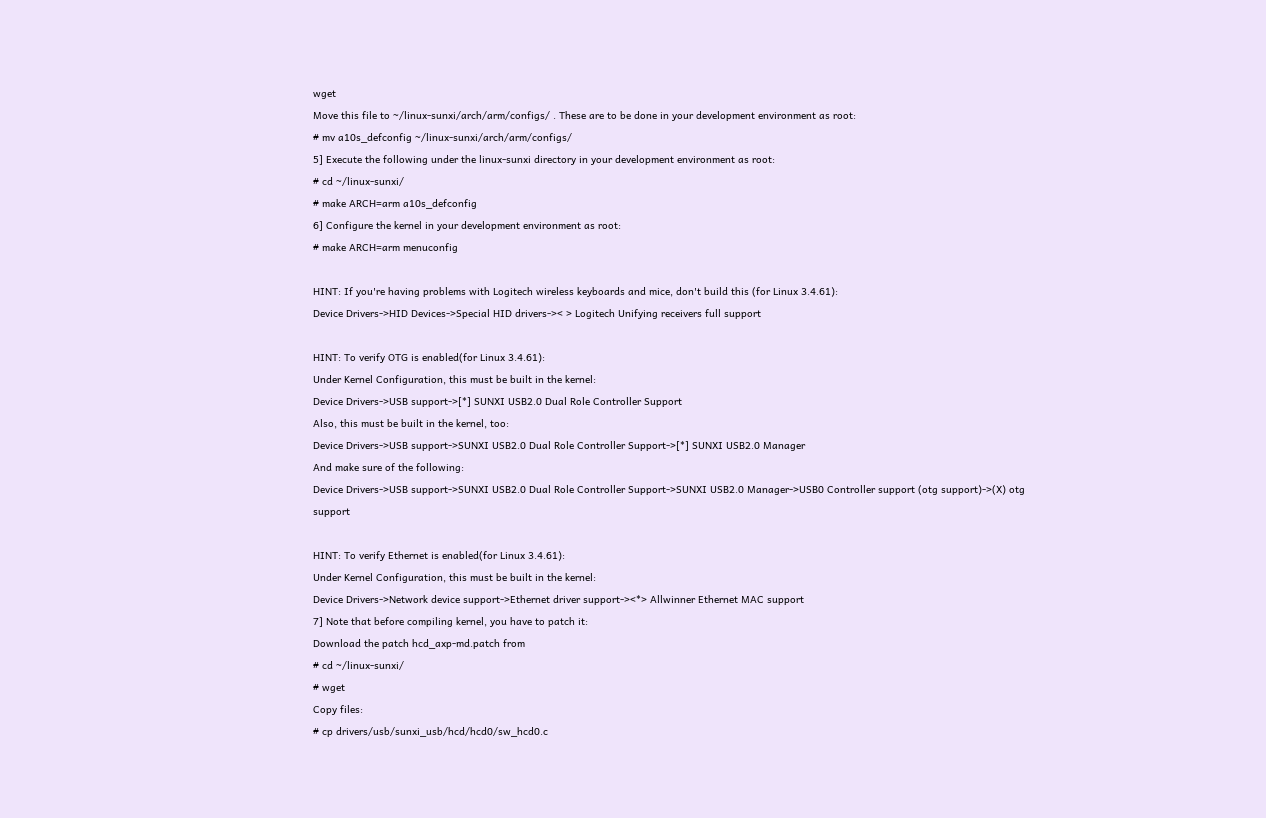wget
Move this file to ~/linux-sunxi/arch/arm/configs/ . These are to be done in your development environment as root:
# mv a10s_defconfig ~/linux-sunxi/arch/arm/configs/
5] Execute the following under the linux-sunxi directory in your development environment as root:
# cd ~/linux-sunxi/
# make ARCH=arm a10s_defconfig
6] Configure the kernel in your development environment as root:
# make ARCH=arm menuconfig

HINT: If you're having problems with Logitech wireless keyboards and mice, don't build this (for Linux 3.4.61):
Device Drivers->HID Devices->Special HID drivers->< > Logitech Unifying receivers full support

HINT: To verify OTG is enabled(for Linux 3.4.61):
Under Kernel Configuration, this must be built in the kernel:
Device Drivers->USB support->[*] SUNXI USB2.0 Dual Role Controller Support
Also, this must be built in the kernel, too:
Device Drivers->USB support->SUNXI USB2.0 Dual Role Controller Support->[*] SUNXI USB2.0 Manager
And make sure of the following:
Device Drivers->USB support->SUNXI USB2.0 Dual Role Controller Support->SUNXI USB2.0 Manager->USB0 Controller support (otg support)->(X) otg support

HINT: To verify Ethernet is enabled(for Linux 3.4.61):
Under Kernel Configuration, this must be built in the kernel:
Device Drivers->Network device support->Ethernet driver support-><*> Allwinner Ethernet MAC support
7] Note that before compiling kernel, you have to patch it:
Download the patch hcd_axp-md.patch from
# cd ~/linux-sunxi/
# wget
Copy files:
# cp drivers/usb/sunxi_usb/hcd/hcd0/sw_hcd0.c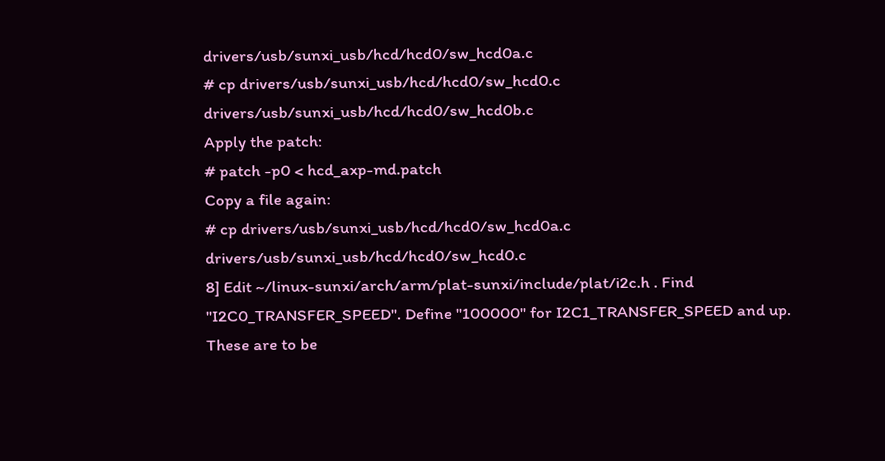drivers/usb/sunxi_usb/hcd/hcd0/sw_hcd0a.c
# cp drivers/usb/sunxi_usb/hcd/hcd0/sw_hcd0.c drivers/usb/sunxi_usb/hcd/hcd0/sw_hcd0b.c
Apply the patch:
# patch -p0 < hcd_axp-md.patch
Copy a file again:
# cp drivers/usb/sunxi_usb/hcd/hcd0/sw_hcd0a.c drivers/usb/sunxi_usb/hcd/hcd0/sw_hcd0.c
8] Edit ~/linux-sunxi/arch/arm/plat-sunxi/include/plat/i2c.h . Find "I2C0_TRANSFER_SPEED". Define "100000" for I2C1_TRANSFER_SPEED and up. These are to be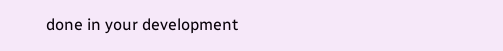done in your development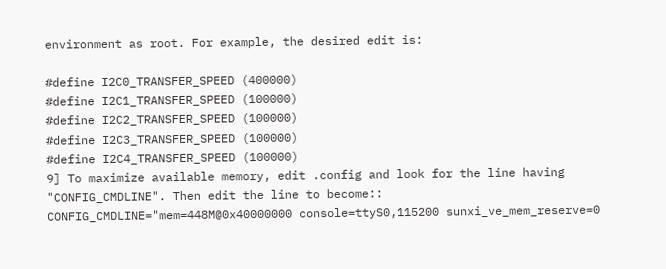environment as root. For example, the desired edit is:

#define I2C0_TRANSFER_SPEED (400000)
#define I2C1_TRANSFER_SPEED (100000)
#define I2C2_TRANSFER_SPEED (100000)
#define I2C3_TRANSFER_SPEED (100000)
#define I2C4_TRANSFER_SPEED (100000)
9] To maximize available memory, edit .config and look for the line having "CONFIG_CMDLINE". Then edit the line to become::
CONFIG_CMDLINE="mem=448M@0x40000000 console=ttyS0,115200 sunxi_ve_mem_reserve=0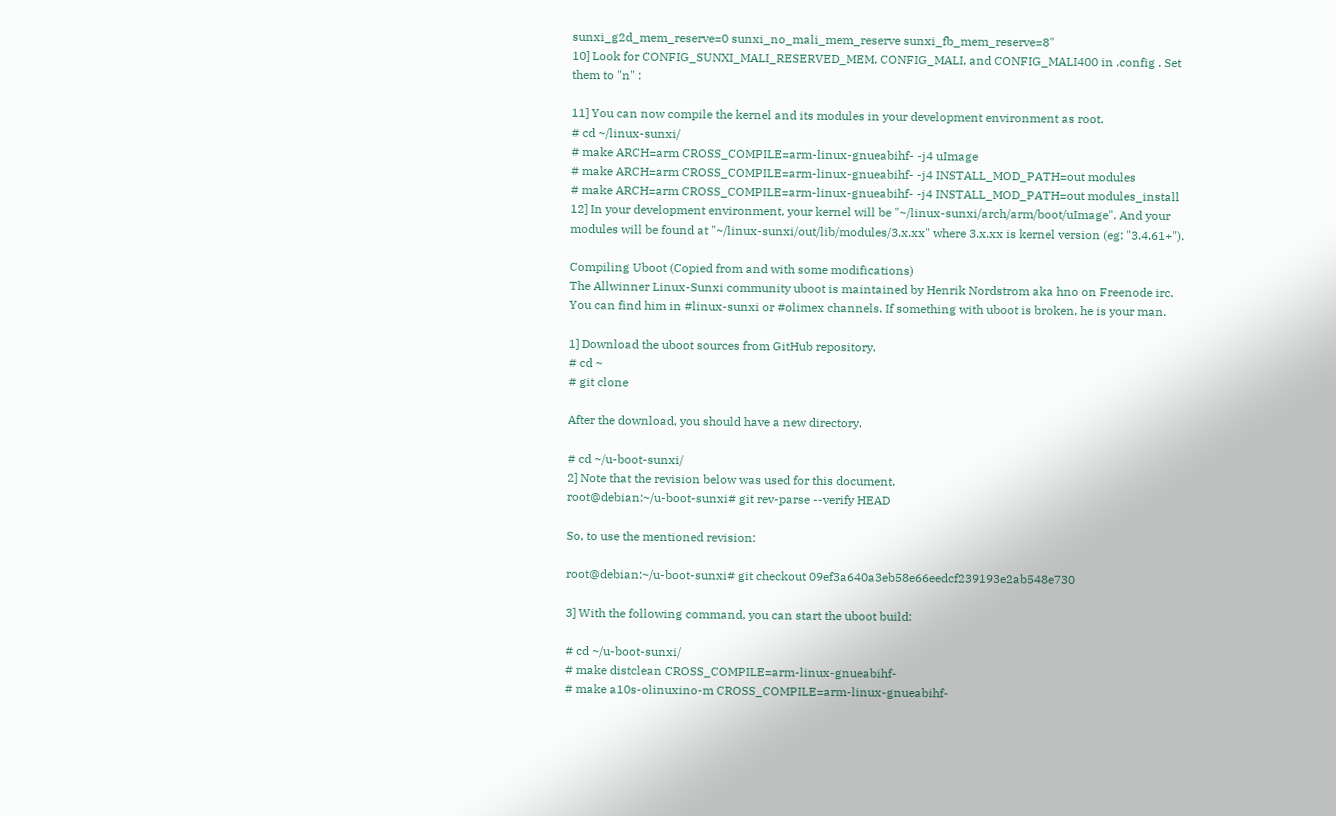sunxi_g2d_mem_reserve=0 sunxi_no_mali_mem_reserve sunxi_fb_mem_reserve=8"
10] Look for CONFIG_SUNXI_MALI_RESERVED_MEM, CONFIG_MALI, and CONFIG_MALI400 in .config . Set them to "n" :

11] You can now compile the kernel and its modules in your development environment as root.
# cd ~/linux-sunxi/
# make ARCH=arm CROSS_COMPILE=arm-linux-gnueabihf- -j4 uImage
# make ARCH=arm CROSS_COMPILE=arm-linux-gnueabihf- -j4 INSTALL_MOD_PATH=out modules
# make ARCH=arm CROSS_COMPILE=arm-linux-gnueabihf- -j4 INSTALL_MOD_PATH=out modules_install
12] In your development environment, your kernel will be "~/linux-sunxi/arch/arm/boot/uImage". And your modules will be found at "~/linux-sunxi/out/lib/modules/3.x.xx" where 3.x.xx is kernel version (eg: "3.4.61+").

Compiling Uboot (Copied from and with some modifications)
The Allwinner Linux-Sunxi community uboot is maintained by Henrik Nordstrom aka hno on Freenode irc. You can find him in #linux-sunxi or #olimex channels. If something with uboot is broken, he is your man.

1] Download the uboot sources from GitHub repository.
# cd ~
# git clone

After the download, you should have a new directory.

# cd ~/u-boot-sunxi/
2] Note that the revision below was used for this document.
root@debian:~/u-boot-sunxi# git rev-parse --verify HEAD

So, to use the mentioned revision:

root@debian:~/u-boot-sunxi# git checkout 09ef3a640a3eb58e66eedcf239193e2ab548e730

3] With the following command, you can start the uboot build:

# cd ~/u-boot-sunxi/
# make distclean CROSS_COMPILE=arm-linux-gnueabihf-
# make a10s-olinuxino-m CROSS_COMPILE=arm-linux-gnueabihf-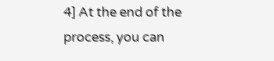4] At the end of the process, you can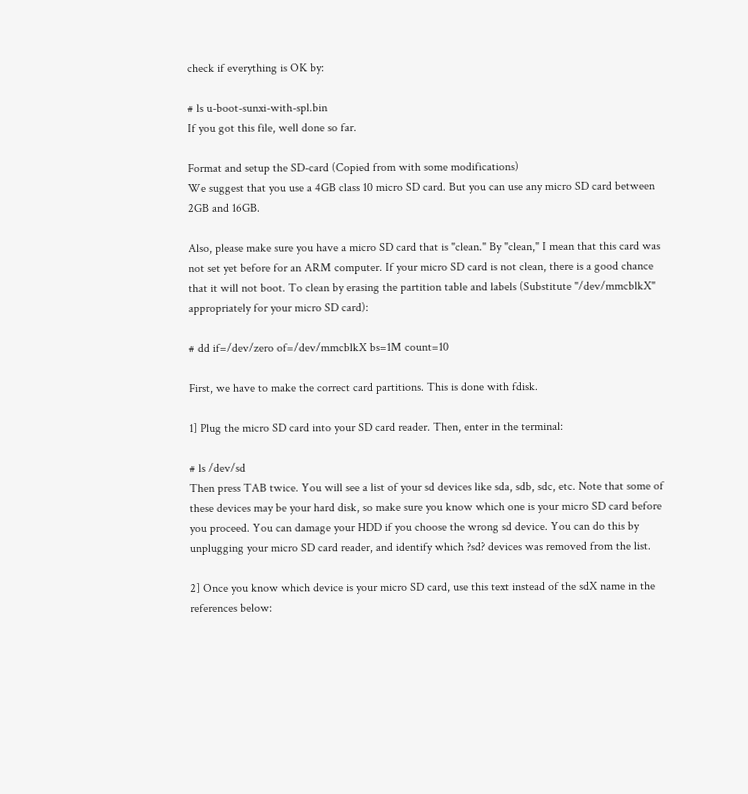check if everything is OK by:

# ls u-boot-sunxi-with-spl.bin
If you got this file, well done so far.

Format and setup the SD-card (Copied from with some modifications)
We suggest that you use a 4GB class 10 micro SD card. But you can use any micro SD card between 2GB and 16GB.

Also, please make sure you have a micro SD card that is "clean." By "clean," I mean that this card was not set yet before for an ARM computer. If your micro SD card is not clean, there is a good chance that it will not boot. To clean by erasing the partition table and labels (Substitute "/dev/mmcblkX" appropriately for your micro SD card):

# dd if=/dev/zero of=/dev/mmcblkX bs=1M count=10

First, we have to make the correct card partitions. This is done with fdisk.

1] Plug the micro SD card into your SD card reader. Then, enter in the terminal:

# ls /dev/sd
Then press TAB twice. You will see a list of your sd devices like sda, sdb, sdc, etc. Note that some of these devices may be your hard disk, so make sure you know which one is your micro SD card before you proceed. You can damage your HDD if you choose the wrong sd device. You can do this by unplugging your micro SD card reader, and identify which ?sd? devices was removed from the list.

2] Once you know which device is your micro SD card, use this text instead of the sdX name in the references below: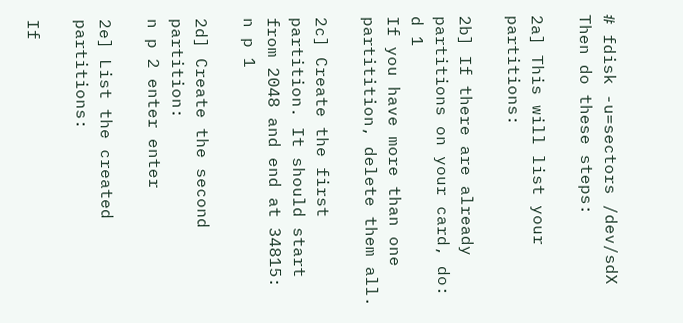# fdisk -u=sectors /dev/sdX
Then do these steps:

2a] This will list your partitions:

2b] If there are already partitions on your card, do:
d 1
If you have more than one partitition, delete them all.

2c] Create the first partition. It should start from 2048 and end at 34815:
n p 1

2d] Create the second partition:
n p 2 enter enter

2e] List the created partitions:

If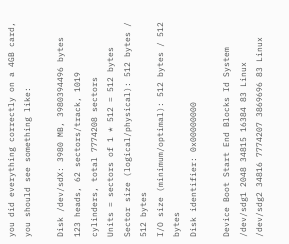you did everything correctly on a 4GB card, you should see something like:

Disk /dev/sdX: 3980 MB, 3980394496 bytes
123 heads, 62 sectors/track, 1019 cylinders, total 7774208 sectors
Units = sectors of 1 * 512 = 512 bytes
Sector size (logical/physical): 512 bytes / 512 bytes
I/O size (minimum/optimal): 512 bytes / 512 bytes
Disk identifier: 0x00000000

Device Boot Start End Blocks Id System
/dev/sdg1 2048 34815 16384 83 Linux
/dev/sdg2 34816 7774207 3869696 83 Linux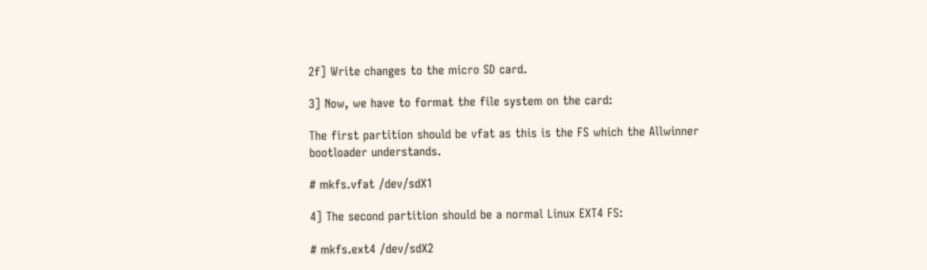2f] Write changes to the micro SD card.

3] Now, we have to format the file system on the card:

The first partition should be vfat as this is the FS which the Allwinner bootloader understands.

# mkfs.vfat /dev/sdX1

4] The second partition should be a normal Linux EXT4 FS:

# mkfs.ext4 /dev/sdX2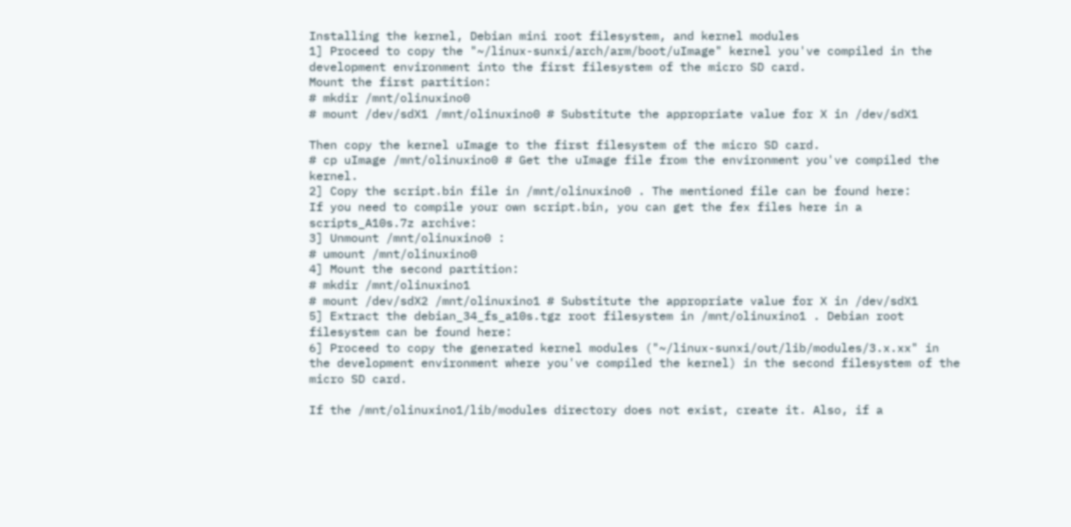Installing the kernel, Debian mini root filesystem, and kernel modules
1] Proceed to copy the "~/linux-sunxi/arch/arm/boot/uImage" kernel you've compiled in the development environment into the first filesystem of the micro SD card.
Mount the first partition:
# mkdir /mnt/olinuxino0
# mount /dev/sdX1 /mnt/olinuxino0 # Substitute the appropriate value for X in /dev/sdX1

Then copy the kernel uImage to the first filesystem of the micro SD card.
# cp uImage /mnt/olinuxino0 # Get the uImage file from the environment you've compiled the kernel.
2] Copy the script.bin file in /mnt/olinuxino0 . The mentioned file can be found here:
If you need to compile your own script.bin, you can get the fex files here in a scripts_A10s.7z archive:
3] Unmount /mnt/olinuxino0 :
# umount /mnt/olinuxino0
4] Mount the second partition:
# mkdir /mnt/olinuxino1
# mount /dev/sdX2 /mnt/olinuxino1 # Substitute the appropriate value for X in /dev/sdX1
5] Extract the debian_34_fs_a10s.tgz root filesystem in /mnt/olinuxino1 . Debian root filesystem can be found here:
6] Proceed to copy the generated kernel modules ("~/linux-sunxi/out/lib/modules/3.x.xx" in the development environment where you've compiled the kernel) in the second filesystem of the micro SD card.

If the /mnt/olinuxino1/lib/modules directory does not exist, create it. Also, if a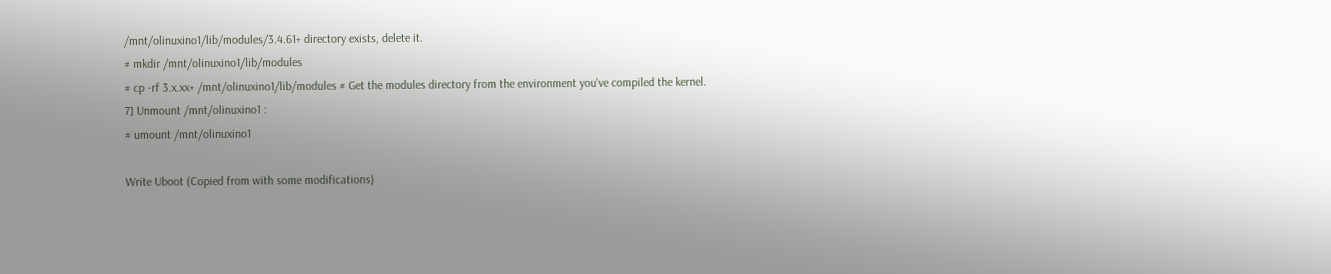/mnt/olinuxino1/lib/modules/3.4.61+ directory exists, delete it.
# mkdir /mnt/olinuxino1/lib/modules
# cp -rf 3.x.xx+ /mnt/olinuxino1/lib/modules # Get the modules directory from the environment you've compiled the kernel.
7] Unmount /mnt/olinuxino1 :
# umount /mnt/olinuxino1

Write Uboot (Copied from with some modifications)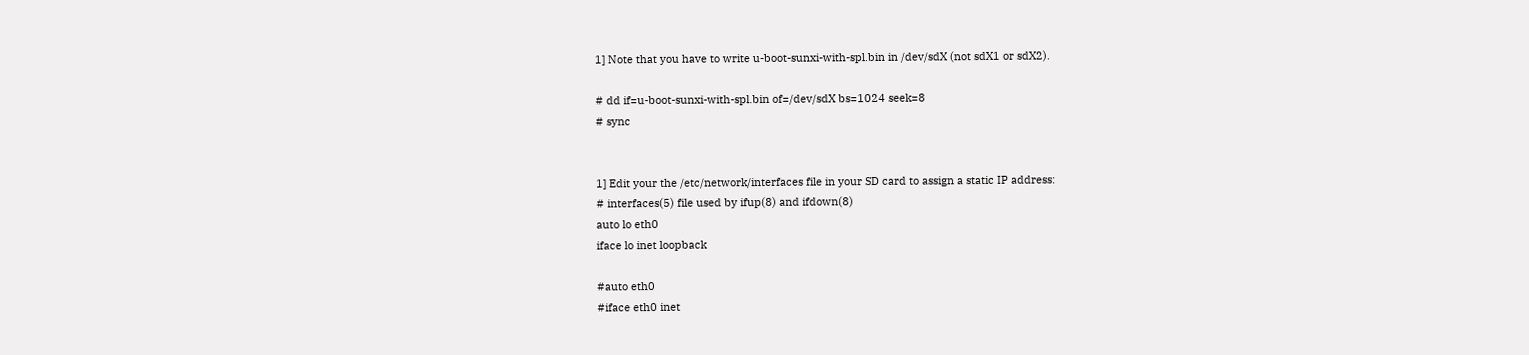1] Note that you have to write u-boot-sunxi-with-spl.bin in /dev/sdX (not sdX1 or sdX2).

# dd if=u-boot-sunxi-with-spl.bin of=/dev/sdX bs=1024 seek=8
# sync


1] Edit your the /etc/network/interfaces file in your SD card to assign a static IP address:
# interfaces(5) file used by ifup(8) and ifdown(8)
auto lo eth0
iface lo inet loopback

#auto eth0
#iface eth0 inet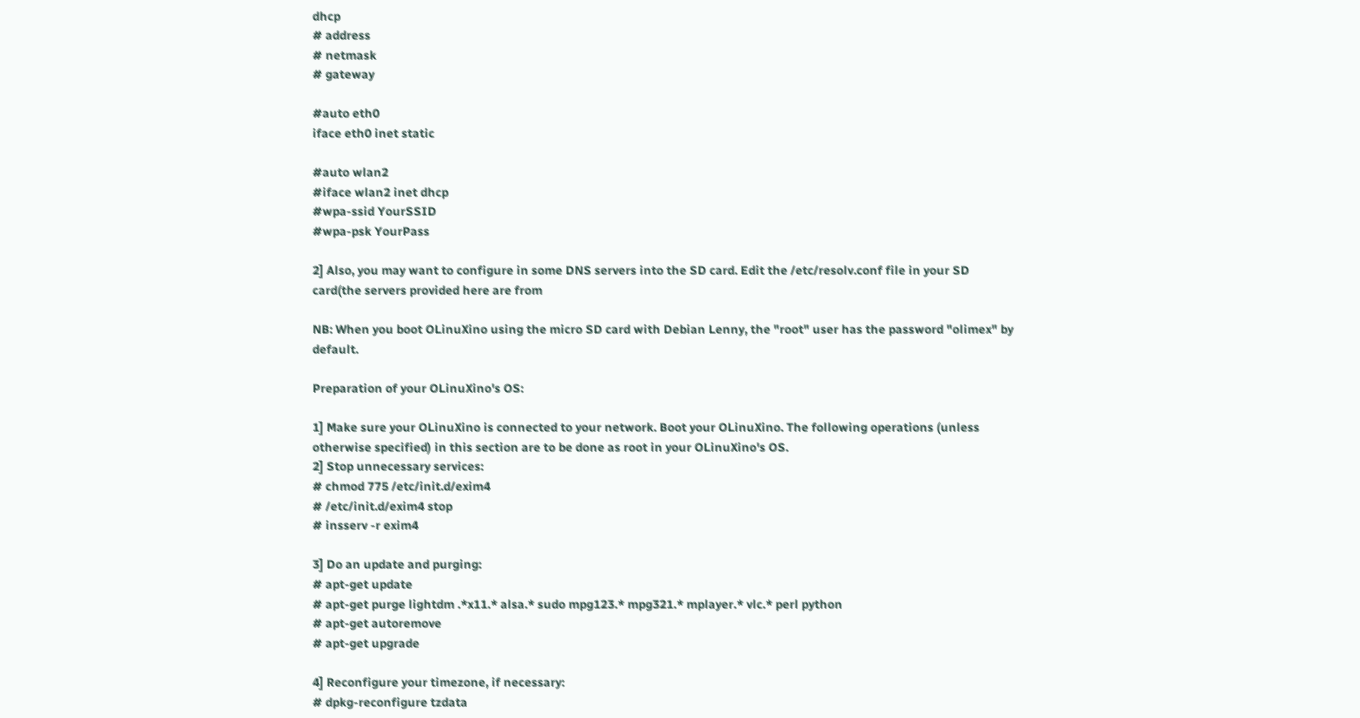dhcp
# address
# netmask
# gateway

#auto eth0
iface eth0 inet static

#auto wlan2
#iface wlan2 inet dhcp
#wpa-ssid YourSSID
#wpa-psk YourPass

2] Also, you may want to configure in some DNS servers into the SD card. Edit the /etc/resolv.conf file in your SD card(the servers provided here are from

NB: When you boot OLinuXino using the micro SD card with Debian Lenny, the "root" user has the password "olimex" by default.

Preparation of your OLinuXino's OS:

1] Make sure your OLinuXino is connected to your network. Boot your OLinuXino. The following operations (unless otherwise specified) in this section are to be done as root in your OLinuXino's OS.
2] Stop unnecessary services:
# chmod 775 /etc/init.d/exim4
# /etc/init.d/exim4 stop
# insserv -r exim4

3] Do an update and purging:
# apt-get update
# apt-get purge lightdm .*x11.* alsa.* sudo mpg123.* mpg321.* mplayer.* vlc.* perl python
# apt-get autoremove
# apt-get upgrade

4] Reconfigure your timezone, if necessary:
# dpkg-reconfigure tzdata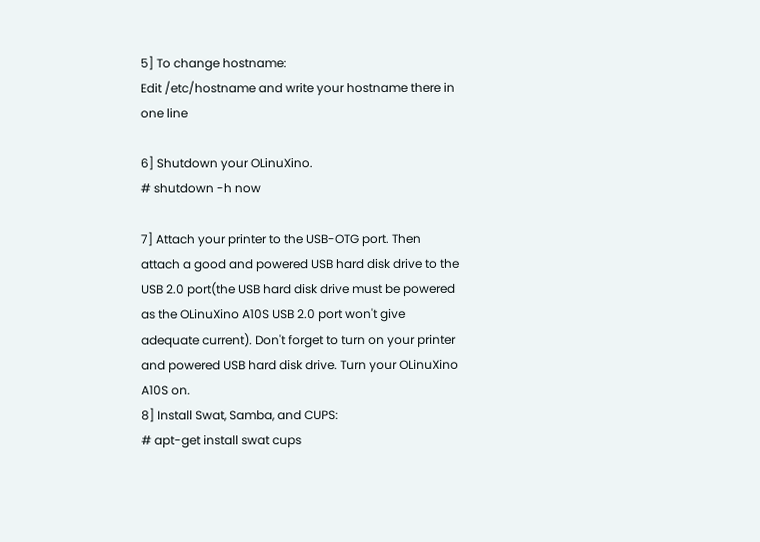5] To change hostname:
Edit /etc/hostname and write your hostname there in one line

6] Shutdown your OLinuXino.
# shutdown -h now

7] Attach your printer to the USB-OTG port. Then attach a good and powered USB hard disk drive to the USB 2.0 port(the USB hard disk drive must be powered as the OLinuXino A10S USB 2.0 port won't give adequate current). Don't forget to turn on your printer and powered USB hard disk drive. Turn your OLinuXino A10S on.
8] Install Swat, Samba, and CUPS:
# apt-get install swat cups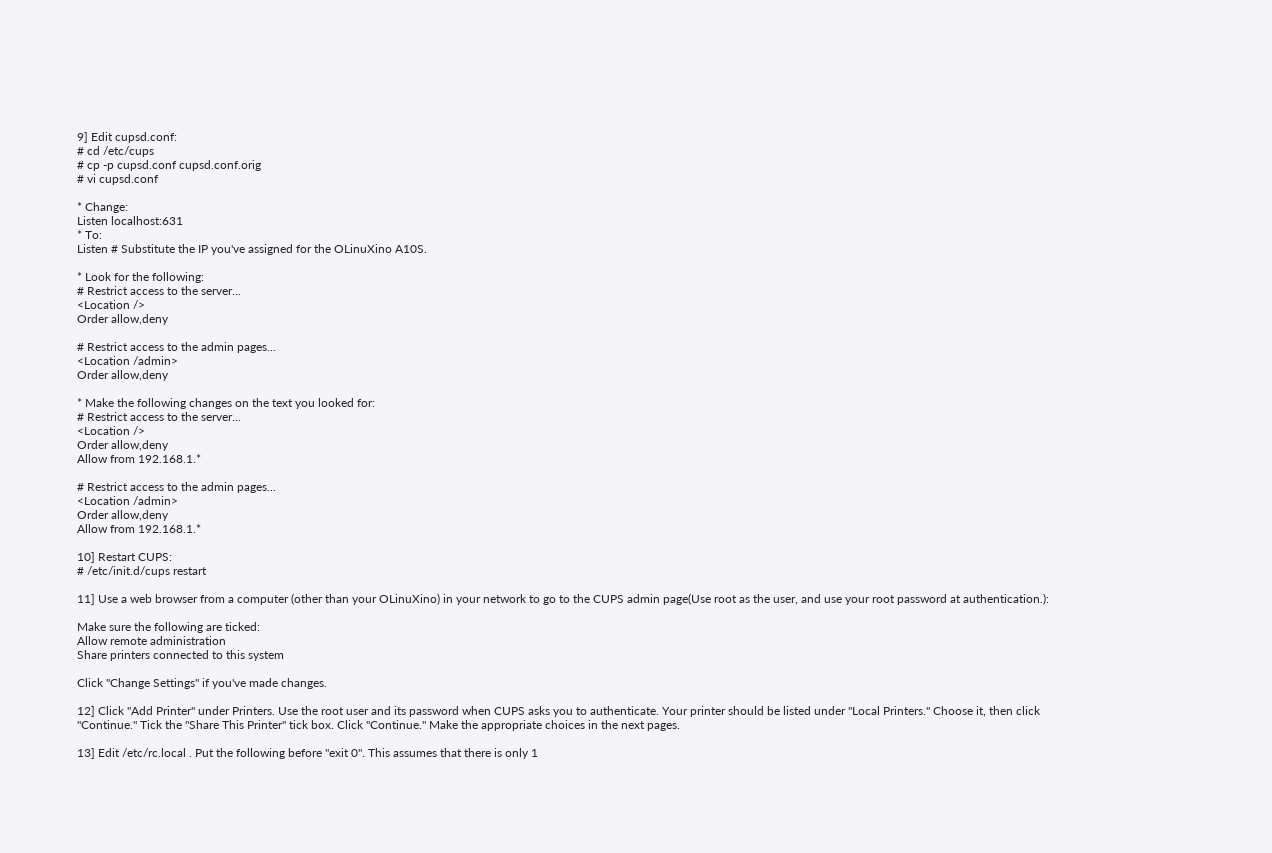9] Edit cupsd.conf:
# cd /etc/cups
# cp -p cupsd.conf cupsd.conf.orig
# vi cupsd.conf

* Change:
Listen localhost:631
* To:
Listen # Substitute the IP you've assigned for the OLinuXino A10S.

* Look for the following:
# Restrict access to the server...
<Location />
Order allow,deny

# Restrict access to the admin pages...
<Location /admin>
Order allow,deny

* Make the following changes on the text you looked for:
# Restrict access to the server...
<Location />
Order allow,deny
Allow from 192.168.1.*

# Restrict access to the admin pages...
<Location /admin>
Order allow,deny
Allow from 192.168.1.*

10] Restart CUPS:
# /etc/init.d/cups restart

11] Use a web browser from a computer (other than your OLinuXino) in your network to go to the CUPS admin page(Use root as the user, and use your root password at authentication.):

Make sure the following are ticked:
Allow remote administration
Share printers connected to this system

Click "Change Settings" if you've made changes.

12] Click "Add Printer" under Printers. Use the root user and its password when CUPS asks you to authenticate. Your printer should be listed under "Local Printers." Choose it, then click "Continue." Tick the "Share This Printer" tick box. Click "Continue." Make the appropriate choices in the next pages.

13] Edit /etc/rc.local . Put the following before "exit 0". This assumes that there is only 1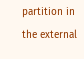partition in the external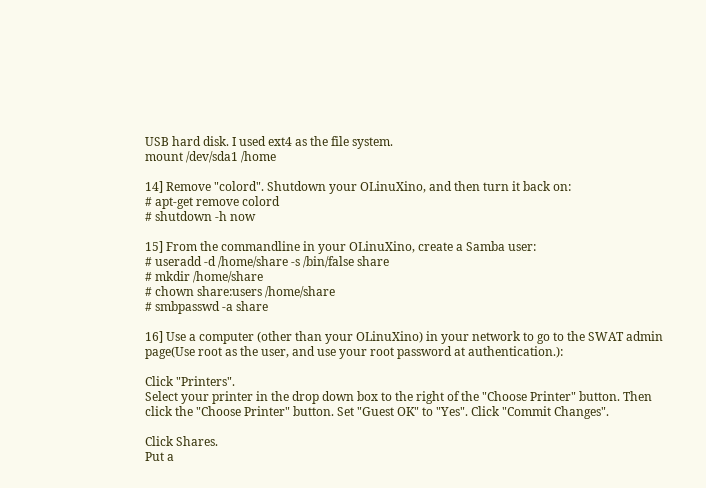USB hard disk. I used ext4 as the file system.
mount /dev/sda1 /home

14] Remove "colord". Shutdown your OLinuXino, and then turn it back on:
# apt-get remove colord
# shutdown -h now

15] From the commandline in your OLinuXino, create a Samba user:
# useradd -d /home/share -s /bin/false share
# mkdir /home/share
# chown share:users /home/share
# smbpasswd -a share

16] Use a computer (other than your OLinuXino) in your network to go to the SWAT admin page(Use root as the user, and use your root password at authentication.):

Click "Printers".
Select your printer in the drop down box to the right of the "Choose Printer" button. Then click the "Choose Printer" button. Set "Guest OK" to "Yes". Click "Commit Changes".

Click Shares.
Put a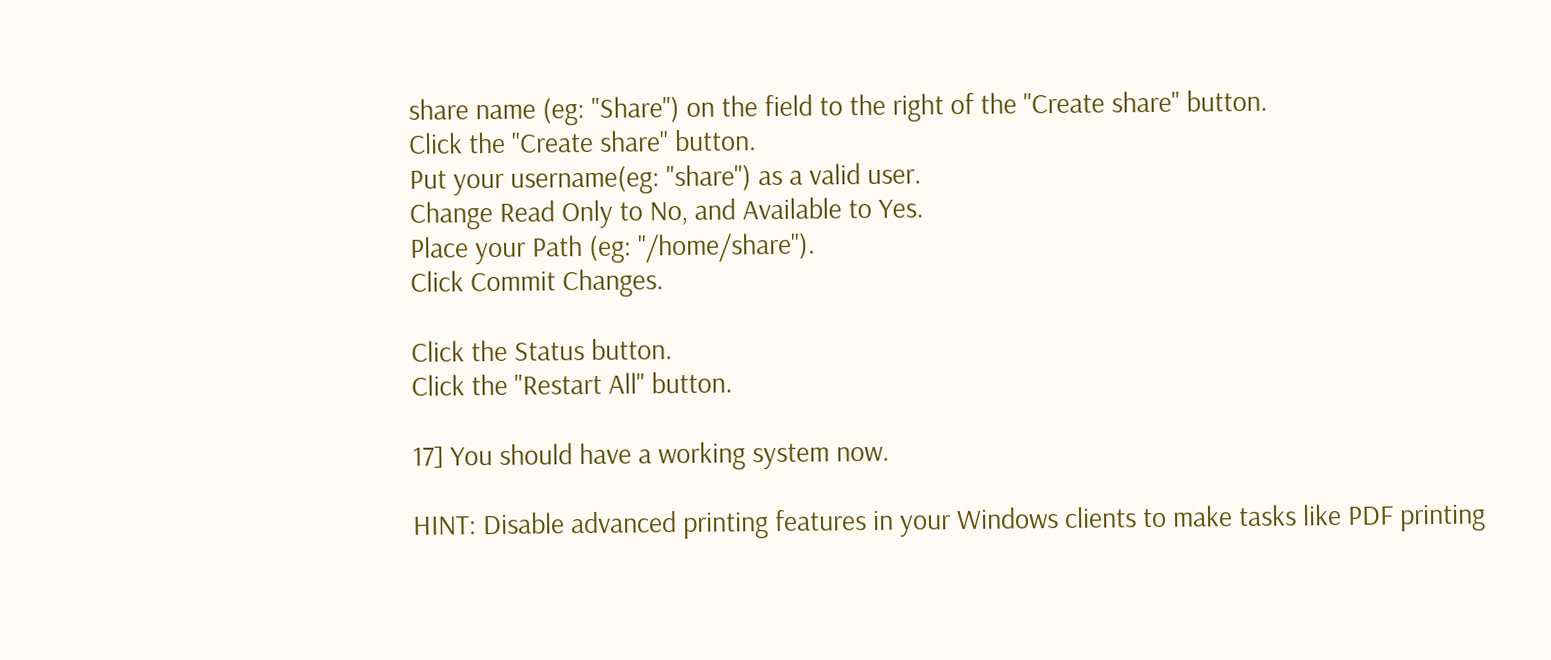share name (eg: "Share") on the field to the right of the "Create share" button.
Click the "Create share" button.
Put your username(eg: "share") as a valid user.
Change Read Only to No, and Available to Yes.
Place your Path (eg: "/home/share").
Click Commit Changes.

Click the Status button.
Click the "Restart All" button.

17] You should have a working system now.

HINT: Disable advanced printing features in your Windows clients to make tasks like PDF printing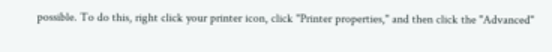possible. To do this, right click your printer icon, click "Printer properties," and then click the "Advanced"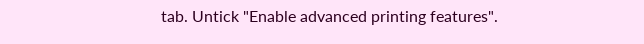tab. Untick "Enable advanced printing features".